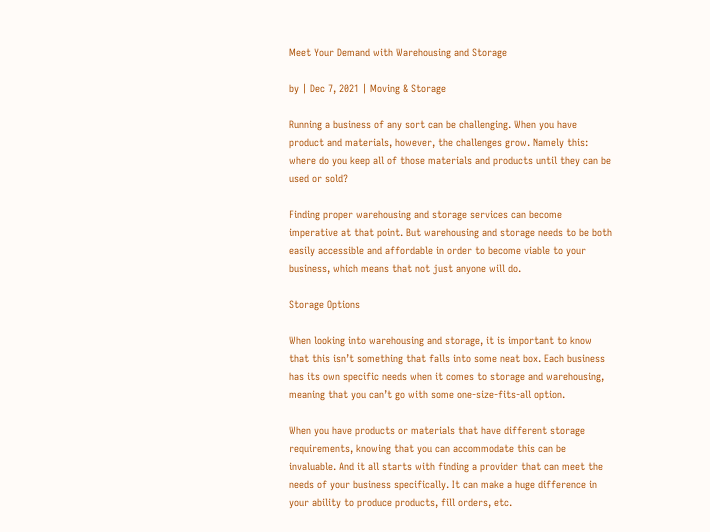Meet Your Demand with Warehousing and Storage

by | Dec 7, 2021 | Moving & Storage

Running a business of any sort can be challenging. When you have product and materials, however, the challenges grow. Namely this: where do you keep all of those materials and products until they can be used or sold?

Finding proper warehousing and storage services can become imperative at that point. But warehousing and storage needs to be both easily accessible and affordable in order to become viable to your business, which means that not just anyone will do.

Storage Options

When looking into warehousing and storage, it is important to know that this isn’t something that falls into some neat box. Each business has its own specific needs when it comes to storage and warehousing, meaning that you can’t go with some one-size-fits-all option.

When you have products or materials that have different storage requirements, knowing that you can accommodate this can be invaluable. And it all starts with finding a provider that can meet the needs of your business specifically. It can make a huge difference in your ability to produce products, fill orders, etc.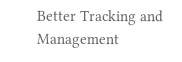Better Tracking and Management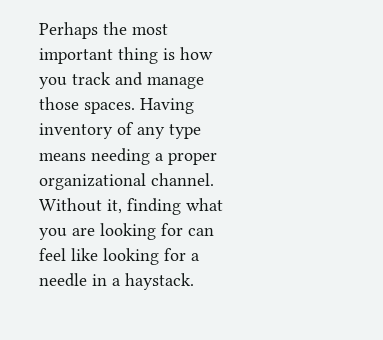Perhaps the most important thing is how you track and manage those spaces. Having inventory of any type means needing a proper organizational channel. Without it, finding what you are looking for can feel like looking for a needle in a haystack.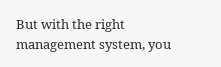But with the right management system, you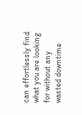can effortlessly find what you are looking for without any wasted downtime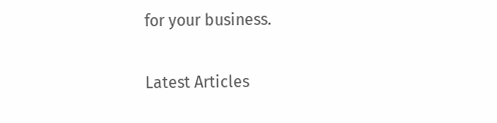for your business.

Latest Articles